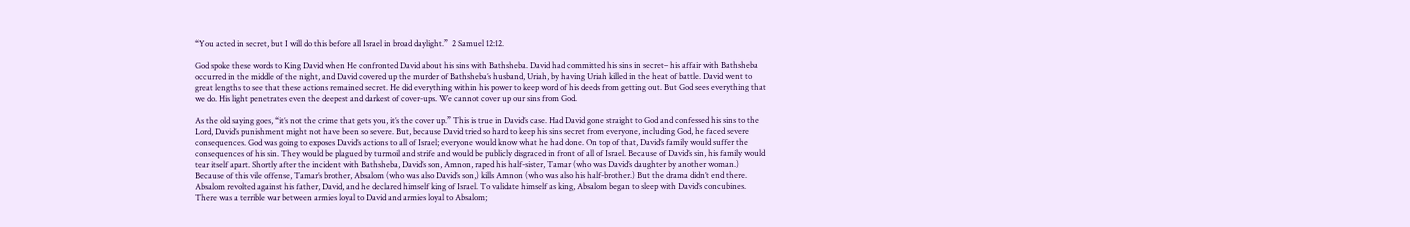“You acted in secret, but I will do this before all Israel in broad daylight.”  2 Samuel 12:12.

God spoke these words to King David when He confronted David about his sins with Bathsheba. David had committed his sins in secret– his affair with Bathsheba occurred in the middle of the night, and David covered up the murder of Bathsheba’s husband, Uriah, by having Uriah killed in the heat of battle. David went to great lengths to see that these actions remained secret. He did everything within his power to keep word of his deeds from getting out. But God sees everything that we do. His light penetrates even the deepest and darkest of cover-ups. We cannot cover up our sins from God.

As the old saying goes, “it’s not the crime that gets you, it’s the cover up.” This is true in David’s case. Had David gone straight to God and confessed his sins to the Lord, David’s punishment might not have been so severe. But, because David tried so hard to keep his sins secret from everyone, including God, he faced severe consequences. God was going to exposes David’s actions to all of Israel; everyone would know what he had done. On top of that, David’s family would suffer the consequences of his sin. They would be plagued by turmoil and strife and would be publicly disgraced in front of all of Israel. Because of David’s sin, his family would tear itself apart. Shortly after the incident with Bathsheba, David’s son, Amnon, raped his half-sister, Tamar (who was David’s daughter by another woman.) Because of this vile offense, Tamar’s brother, Absalom (who was also David’s son,) kills Amnon (who was also his half-brother.) But the drama didn’t end there. Absalom revolted against his father, David, and he declared himself king of Israel. To validate himself as king, Absalom began to sleep with David’s concubines. There was a terrible war between armies loyal to David and armies loyal to Absalom;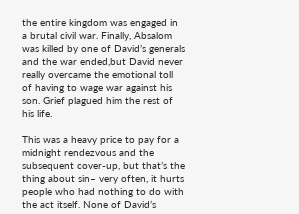the entire kingdom was engaged in a brutal civil war. Finally, Absalom was killed by one of David’s generals and the war ended,but David never really overcame the emotional toll of having to wage war against his son. Grief plagued him the rest of his life.

This was a heavy price to pay for a midnight rendezvous and the subsequent cover-up, but that’s the thing about sin– very often, it hurts people who had nothing to do with the act itself. None of David’s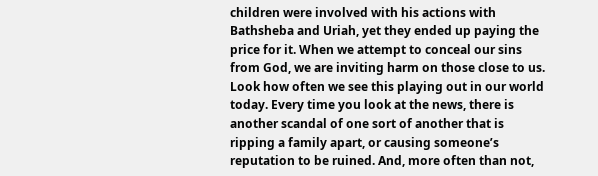children were involved with his actions with Bathsheba and Uriah, yet they ended up paying the price for it. When we attempt to conceal our sins from God, we are inviting harm on those close to us. Look how often we see this playing out in our world today. Every time you look at the news, there is another scandal of one sort of another that is ripping a family apart, or causing someone’s reputation to be ruined. And, more often than not,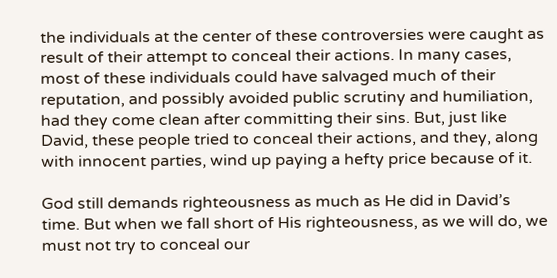the individuals at the center of these controversies were caught as result of their attempt to conceal their actions. In many cases, most of these individuals could have salvaged much of their reputation, and possibly avoided public scrutiny and humiliation, had they come clean after committing their sins. But, just like David, these people tried to conceal their actions, and they, along with innocent parties, wind up paying a hefty price because of it.

God still demands righteousness as much as He did in David’s time. But when we fall short of His righteousness, as we will do, we must not try to conceal our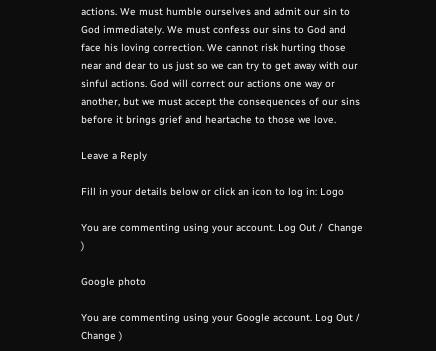actions. We must humble ourselves and admit our sin to God immediately. We must confess our sins to God and face his loving correction. We cannot risk hurting those near and dear to us just so we can try to get away with our sinful actions. God will correct our actions one way or another, but we must accept the consequences of our sins before it brings grief and heartache to those we love.

Leave a Reply

Fill in your details below or click an icon to log in: Logo

You are commenting using your account. Log Out /  Change )

Google photo

You are commenting using your Google account. Log Out /  Change )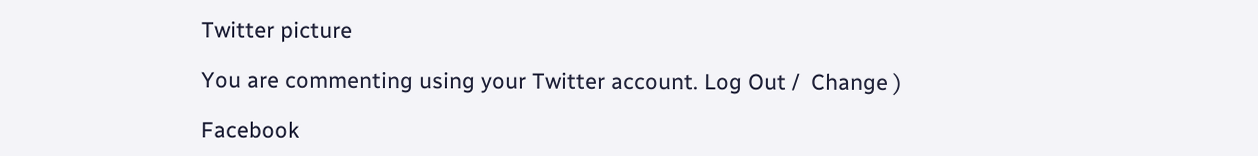Twitter picture

You are commenting using your Twitter account. Log Out /  Change )

Facebook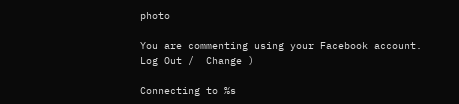photo

You are commenting using your Facebook account. Log Out /  Change )

Connecting to %s